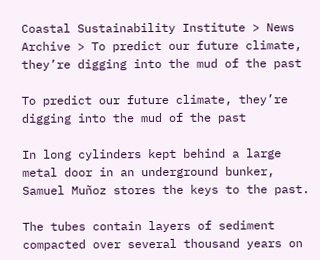Coastal Sustainability Institute > News Archive > To predict our future climate, they’re digging into the mud of the past

To predict our future climate, they’re digging into the mud of the past

In long cylinders kept behind a large metal door in an underground bunker, Samuel Muñoz stores the keys to the past.

The tubes contain layers of sediment compacted over several thousand years on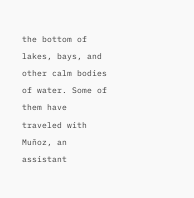the bottom of lakes, bays, and other calm bodies of water. Some of them have traveled with Muñoz, an assistant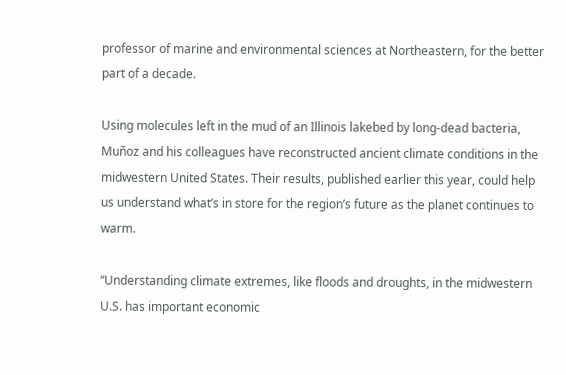professor of marine and environmental sciences at Northeastern, for the better part of a decade.

Using molecules left in the mud of an Illinois lakebed by long-dead bacteria, Muñoz and his colleagues have reconstructed ancient climate conditions in the midwestern United States. Their results, published earlier this year, could help us understand what’s in store for the region’s future as the planet continues to warm.

“Understanding climate extremes, like floods and droughts, in the midwestern U.S. has important economic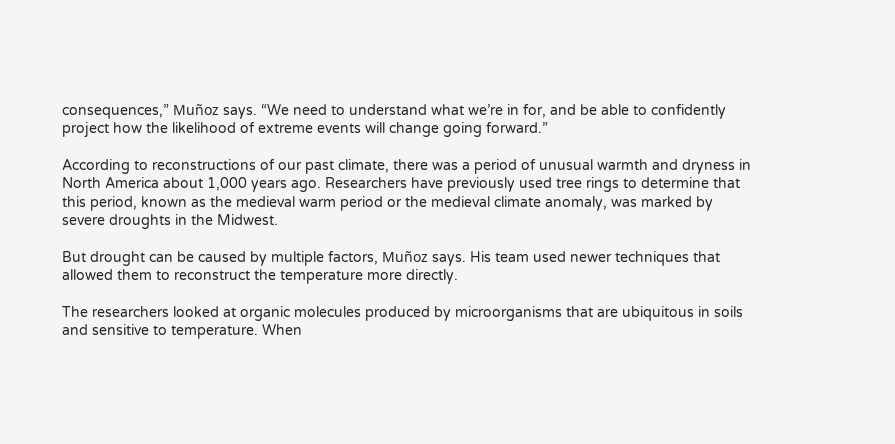consequences,” Muñoz says. “We need to understand what we’re in for, and be able to confidently project how the likelihood of extreme events will change going forward.”

According to reconstructions of our past climate, there was a period of unusual warmth and dryness in North America about 1,000 years ago. Researchers have previously used tree rings to determine that this period, known as the medieval warm period or the medieval climate anomaly, was marked by severe droughts in the Midwest.

But drought can be caused by multiple factors, Muñoz says. His team used newer techniques that allowed them to reconstruct the temperature more directly.

The researchers looked at organic molecules produced by microorganisms that are ubiquitous in soils and sensitive to temperature. When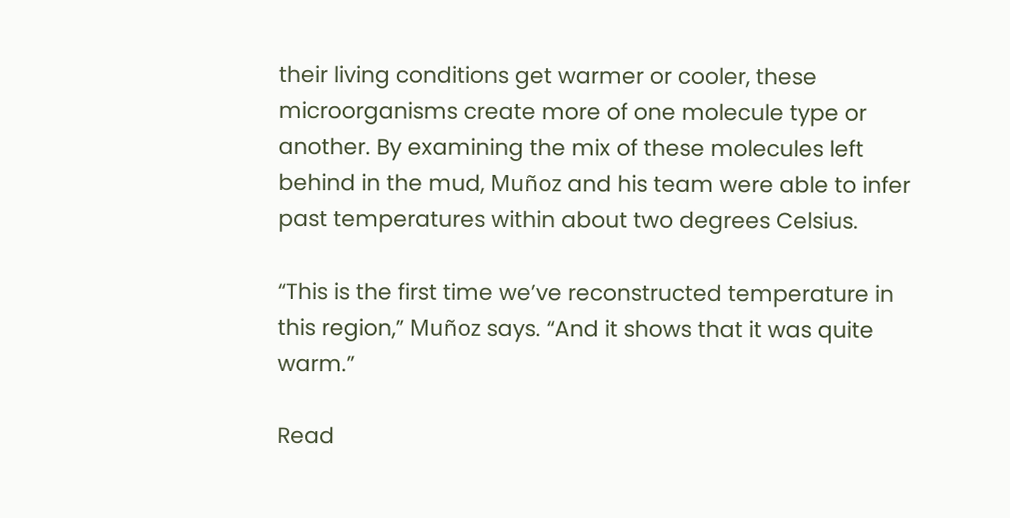their living conditions get warmer or cooler, these microorganisms create more of one molecule type or another. By examining the mix of these molecules left behind in the mud, Muñoz and his team were able to infer past temperatures within about two degrees Celsius.

“This is the first time we’ve reconstructed temperature in this region,” Muñoz says. “And it shows that it was quite warm.”

Read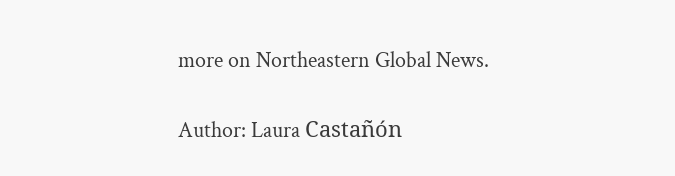more on Northeastern Global News.

Author: Laura Castañón